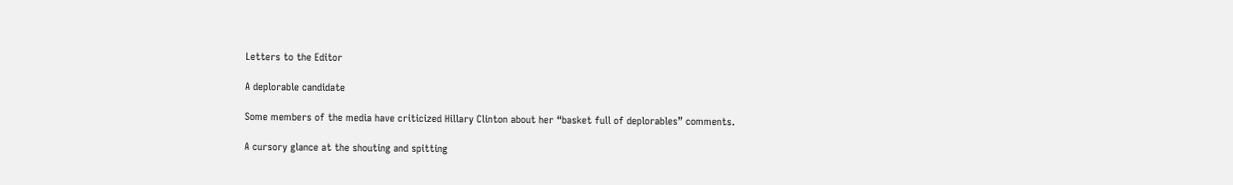Letters to the Editor

A deplorable candidate

Some members of the media have criticized Hillary Clinton about her “basket full of deplorables” comments.

A cursory glance at the shouting and spitting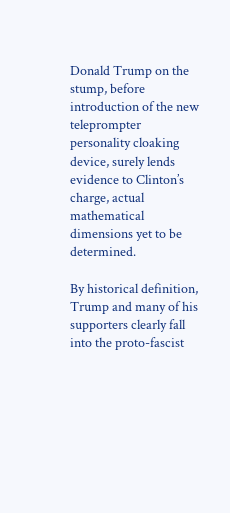Donald Trump on the stump, before introduction of the new teleprompter personality cloaking device, surely lends evidence to Clinton’s charge, actual mathematical dimensions yet to be determined.

By historical definition, Trump and many of his supporters clearly fall into the proto-fascist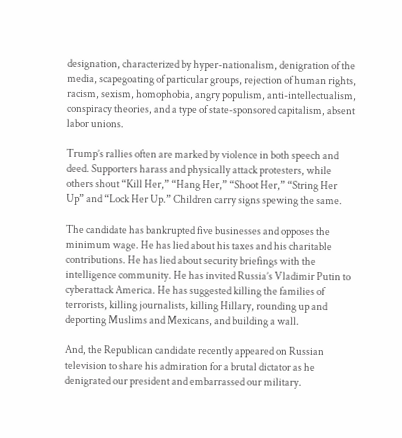designation, characterized by hyper-nationalism, denigration of the media, scapegoating of particular groups, rejection of human rights, racism, sexism, homophobia, angry populism, anti-intellectualism, conspiracy theories, and a type of state-sponsored capitalism, absent labor unions.

Trump’s rallies often are marked by violence in both speech and deed. Supporters harass and physically attack protesters, while others shout “Kill Her,” “Hang Her,” “Shoot Her,” “String Her Up” and “Lock Her Up.” Children carry signs spewing the same.

The candidate has bankrupted five businesses and opposes the minimum wage. He has lied about his taxes and his charitable contributions. He has lied about security briefings with the intelligence community. He has invited Russia’s Vladimir Putin to cyberattack America. He has suggested killing the families of terrorists, killing journalists, killing Hillary, rounding up and deporting Muslims and Mexicans, and building a wall.

And, the Republican candidate recently appeared on Russian television to share his admiration for a brutal dictator as he denigrated our president and embarrassed our military.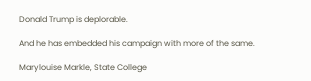Donald Trump is deplorable.

And he has embedded his campaign with more of the same.

Marylouise Markle, State College